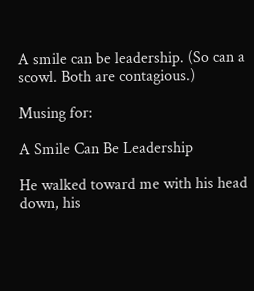A smile can be leadership. (So can a scowl. Both are contagious.)

Musing for:

A Smile Can Be Leadership

He walked toward me with his head down, his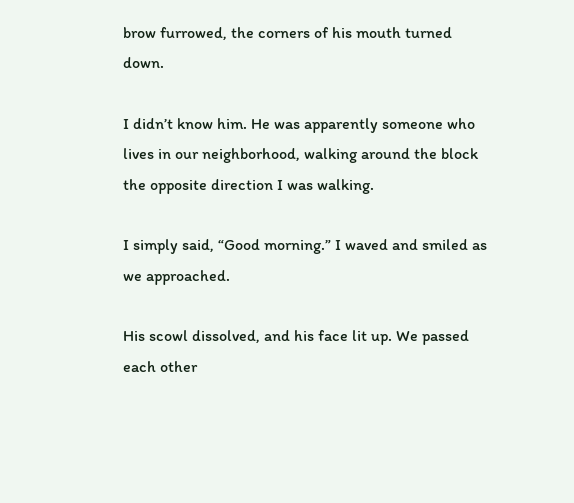brow furrowed, the corners of his mouth turned down.

I didn’t know him. He was apparently someone who lives in our neighborhood, walking around the block the opposite direction I was walking.

I simply said, “Good morning.” I waved and smiled as we approached.

His scowl dissolved, and his face lit up. We passed each other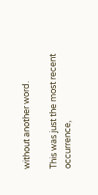without another word.

This was just the most recent occurrence,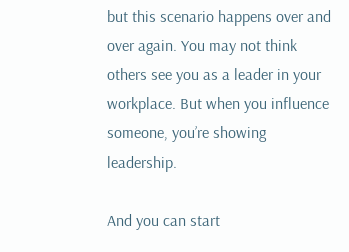but this scenario happens over and over again. You may not think others see you as a leader in your workplace. But when you influence someone, you’re showing leadership.

And you can start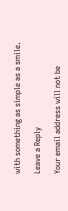with something as simple as a smile.

Leave a Reply

Your email address will not be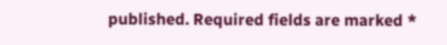published. Required fields are marked *